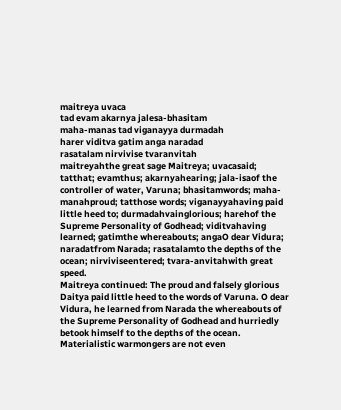maitreya uvaca
tad evam akarnya jalesa-bhasitam
maha-manas tad viganayya durmadah
harer viditva gatim anga naradad
rasatalam nirvivise tvaranvitah
maitreyahthe great sage Maitreya; uvacasaid; tatthat; evamthus; akarnyahearing; jala-isaof the controller of water, Varuna; bhasitamwords; maha-manahproud; tatthose words; viganayyahaving paid little heed to; durmadahvainglorious; harehof the Supreme Personality of Godhead; viditvahaving learned; gatimthe whereabouts; angaO dear Vidura; naradatfrom Narada; rasatalamto the depths of the ocean; nirviviseentered; tvara-anvitahwith great speed.
Maitreya continued: The proud and falsely glorious Daitya paid little heed to the words of Varuna. O dear Vidura, he learned from Narada the whereabouts of the Supreme Personality of Godhead and hurriedly betook himself to the depths of the ocean.
Materialistic warmongers are not even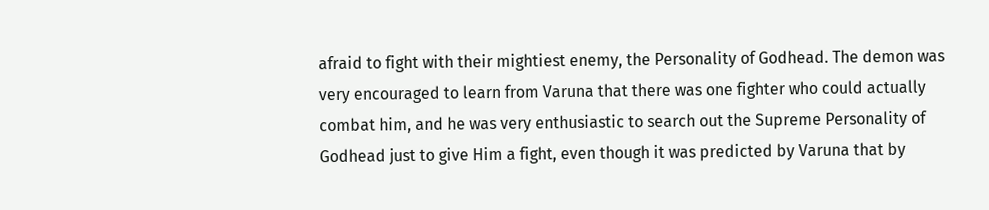afraid to fight with their mightiest enemy, the Personality of Godhead. The demon was very encouraged to learn from Varuna that there was one fighter who could actually combat him, and he was very enthusiastic to search out the Supreme Personality of Godhead just to give Him a fight, even though it was predicted by Varuna that by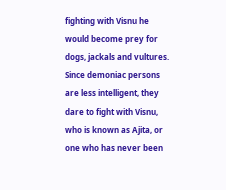fighting with Visnu he would become prey for dogs, jackals and vultures. Since demoniac persons are less intelligent, they dare to fight with Visnu, who is known as Ajita, or one who has never been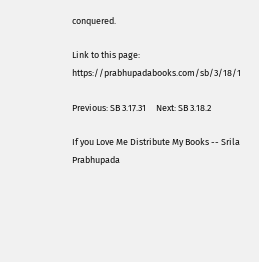conquered.

Link to this page: https://prabhupadabooks.com/sb/3/18/1

Previous: SB 3.17.31     Next: SB 3.18.2

If you Love Me Distribute My Books -- Srila Prabhupada